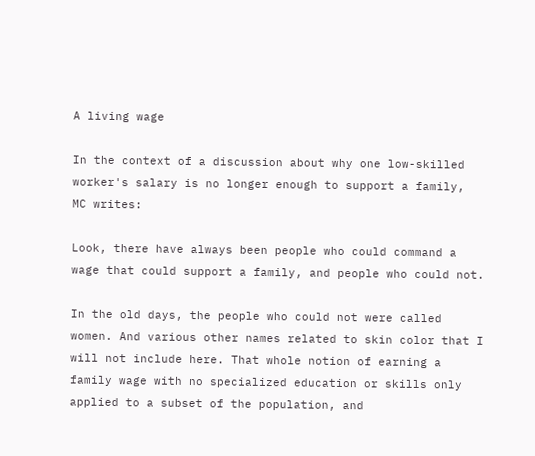A living wage

In the context of a discussion about why one low-skilled worker's salary is no longer enough to support a family,  MC writes:

Look, there have always been people who could command a wage that could support a family, and people who could not.

In the old days, the people who could not were called women. And various other names related to skin color that I will not include here. That whole notion of earning a family wage with no specialized education or skills only applied to a subset of the population, and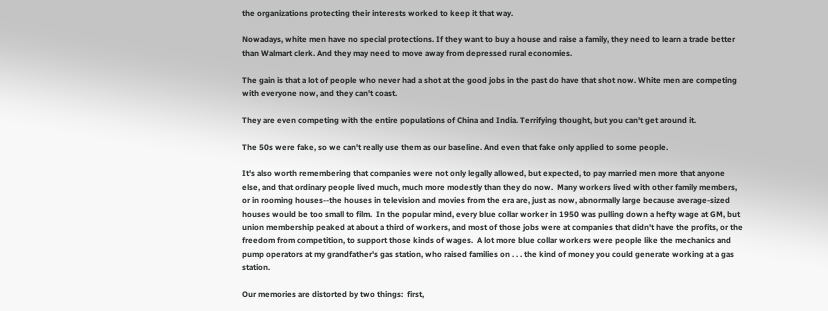the organizations protecting their interests worked to keep it that way.

Nowadays, white men have no special protections. If they want to buy a house and raise a family, they need to learn a trade better than Walmart clerk. And they may need to move away from depressed rural economies.

The gain is that a lot of people who never had a shot at the good jobs in the past do have that shot now. White men are competing with everyone now, and they can't coast.

They are even competing with the entire populations of China and India. Terrifying thought, but you can't get around it.

The 50s were fake, so we can't really use them as our baseline. And even that fake only applied to some people.

It's also worth remembering that companies were not only legally allowed, but expected, to pay married men more that anyone else, and that ordinary people lived much, much more modestly than they do now.  Many workers lived with other family members, or in rooming houses--the houses in television and movies from the era are, just as now, abnormally large because average-sized houses would be too small to film.  In the popular mind, every blue collar worker in 1950 was pulling down a hefty wage at GM, but union membership peaked at about a third of workers, and most of those jobs were at companies that didn't have the profits, or the freedom from competition, to support those kinds of wages.  A lot more blue collar workers were people like the mechanics and pump operators at my grandfather's gas station, who raised families on . . . the kind of money you could generate working at a gas station.

Our memories are distorted by two things:  first,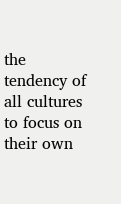the tendency of all cultures to focus on their own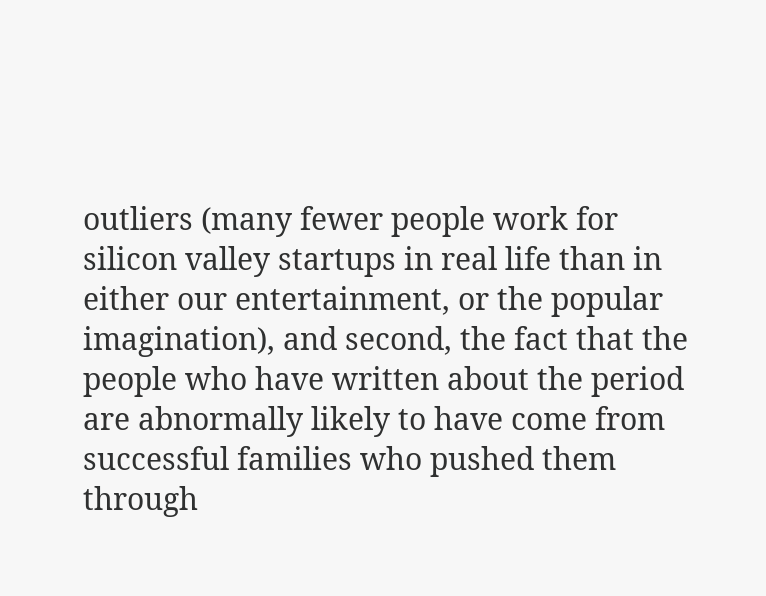outliers (many fewer people work for silicon valley startups in real life than in either our entertainment, or the popular imagination), and second, the fact that the people who have written about the period are abnormally likely to have come from successful families who pushed them through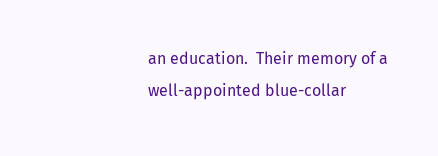an education.  Their memory of a well-appointed blue-collar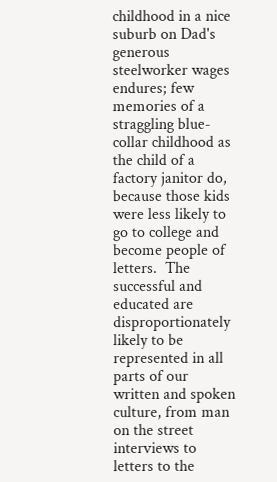childhood in a nice suburb on Dad's generous steelworker wages endures; few memories of a straggling blue-collar childhood as the child of a factory janitor do, because those kids were less likely to go to college and become people of letters.  The successful and educated are disproportionately likely to be represented in all parts of our written and spoken culture, from man on the street interviews to letters to the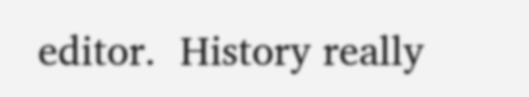editor.  History really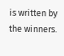is written by the winners.